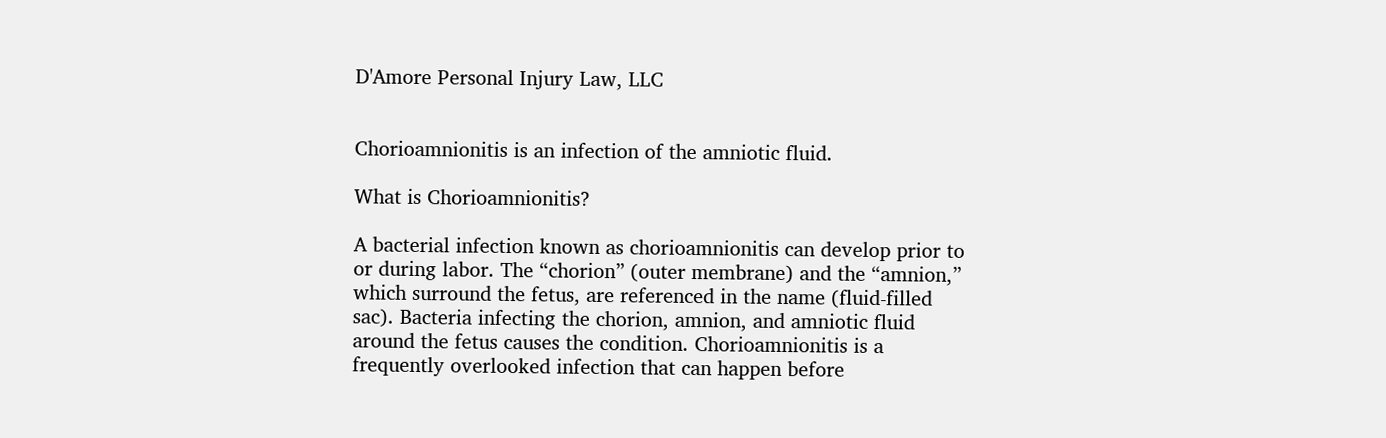D'Amore Personal Injury Law, LLC


Chorioamnionitis is an infection of the amniotic fluid.

What is Chorioamnionitis?

A bacterial infection known as chorioamnionitis can develop prior to or during labor. The “chorion” (outer membrane) and the “amnion,” which surround the fetus, are referenced in the name (fluid-filled sac). Bacteria infecting the chorion, amnion, and amniotic fluid around the fetus causes the condition. Chorioamnionitis is a frequently overlooked infection that can happen before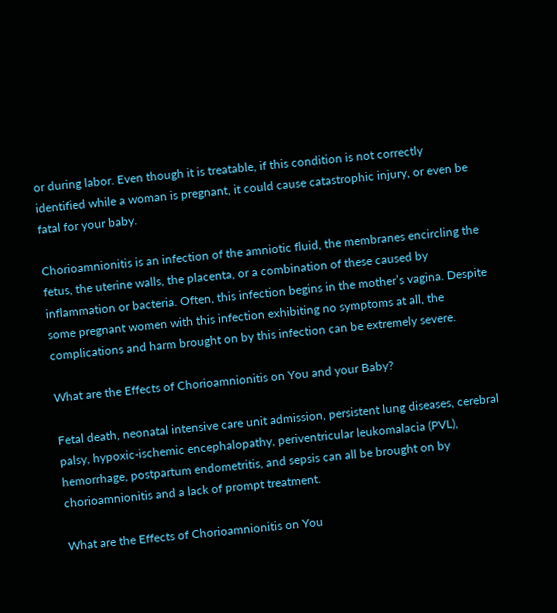or during labor. Even though it is treatable, if this condition is not correctly identified while a woman is pregnant, it could cause catastrophic injury, or even be fatal for your baby.

Chorioamnionitis is an infection of the amniotic fluid, the membranes encircling the fetus, the uterine walls, the placenta, or a combination of these caused by inflammation or bacteria. Often, this infection begins in the mother’s vagina. Despite some pregnant women with this infection exhibiting no symptoms at all, the complications and harm brought on by this infection can be extremely severe.

What are the Effects of Chorioamnionitis on You and your Baby?

Fetal death, neonatal intensive care unit admission, persistent lung diseases, cerebral palsy, hypoxic-ischemic encephalopathy, periventricular leukomalacia (PVL), hemorrhage, postpartum endometritis, and sepsis can all be brought on by chorioamnionitis and a lack of prompt treatment.

What are the Effects of Chorioamnionitis on You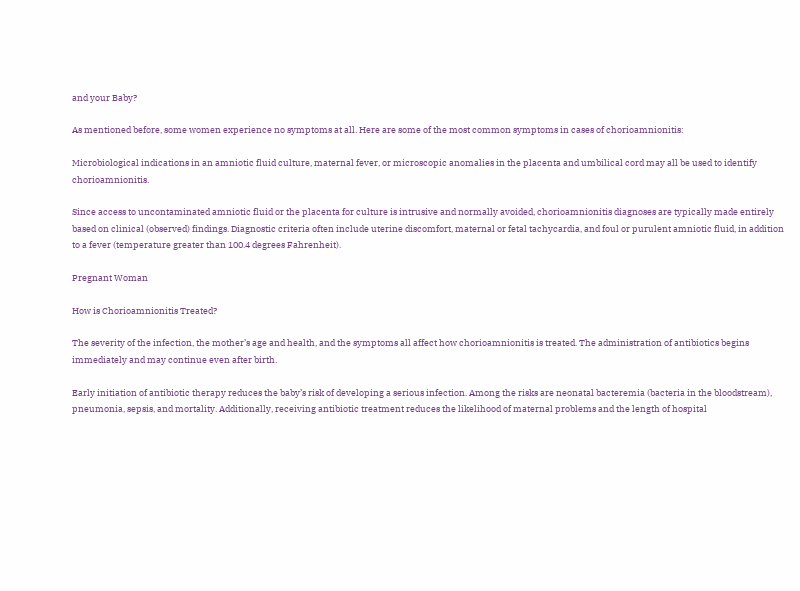and your Baby?

As mentioned before, some women experience no symptoms at all. Here are some of the most common symptoms in cases of chorioamnionitis:

Microbiological indications in an amniotic fluid culture, maternal fever, or microscopic anomalies in the placenta and umbilical cord may all be used to identify chorioamnionitis.

Since access to uncontaminated amniotic fluid or the placenta for culture is intrusive and normally avoided, chorioamnionitis diagnoses are typically made entirely based on clinical (observed) findings. Diagnostic criteria often include uterine discomfort, maternal or fetal tachycardia, and foul or purulent amniotic fluid, in addition to a fever (temperature greater than 100.4 degrees Fahrenheit).

Pregnant Woman

How is Chorioamnionitis Treated?

The severity of the infection, the mother’s age and health, and the symptoms all affect how chorioamnionitis is treated. The administration of antibiotics begins immediately and may continue even after birth.

Early initiation of antibiotic therapy reduces the baby’s risk of developing a serious infection. Among the risks are neonatal bacteremia (bacteria in the bloodstream), pneumonia, sepsis, and mortality. Additionally, receiving antibiotic treatment reduces the likelihood of maternal problems and the length of hospital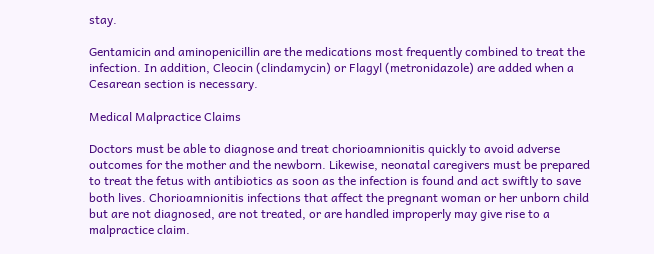stay.

Gentamicin and aminopenicillin are the medications most frequently combined to treat the infection. In addition, Cleocin (clindamycin) or Flagyl (metronidazole) are added when a Cesarean section is necessary.

Medical Malpractice Claims

Doctors must be able to diagnose and treat chorioamnionitis quickly to avoid adverse outcomes for the mother and the newborn. Likewise, neonatal caregivers must be prepared to treat the fetus with antibiotics as soon as the infection is found and act swiftly to save both lives. Chorioamnionitis infections that affect the pregnant woman or her unborn child but are not diagnosed, are not treated, or are handled improperly may give rise to a malpractice claim.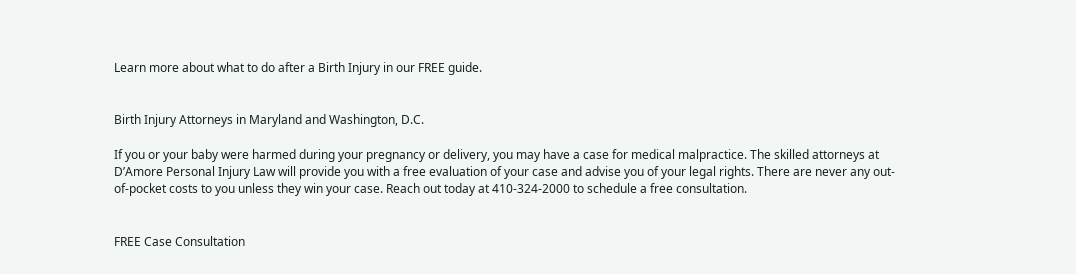Learn more about what to do after a Birth Injury in our FREE guide.


Birth Injury Attorneys in Maryland and Washington, D.C.

If you or your baby were harmed during your pregnancy or delivery, you may have a case for medical malpractice. The skilled attorneys at D’Amore Personal Injury Law will provide you with a free evaluation of your case and advise you of your legal rights. There are never any out-of-pocket costs to you unless they win your case. Reach out today at 410-324-2000 to schedule a free consultation.


FREE Case Consultation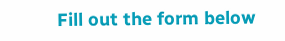Fill out the form below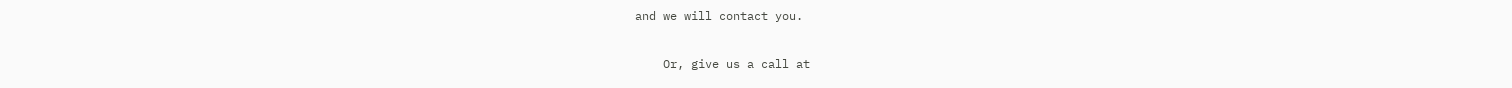and we will contact you.

    Or, give us a call at